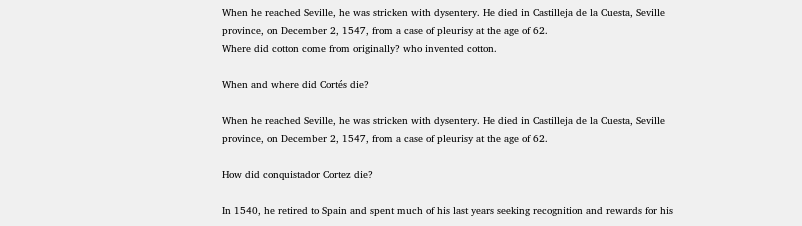When he reached Seville, he was stricken with dysentery. He died in Castilleja de la Cuesta, Seville province, on December 2, 1547, from a case of pleurisy at the age of 62.
Where did cotton come from originally? who invented cotton.

When and where did Cortés die?

When he reached Seville, he was stricken with dysentery. He died in Castilleja de la Cuesta, Seville province, on December 2, 1547, from a case of pleurisy at the age of 62.

How did conquistador Cortez die?

In 1540, he retired to Spain and spent much of his last years seeking recognition and rewards for his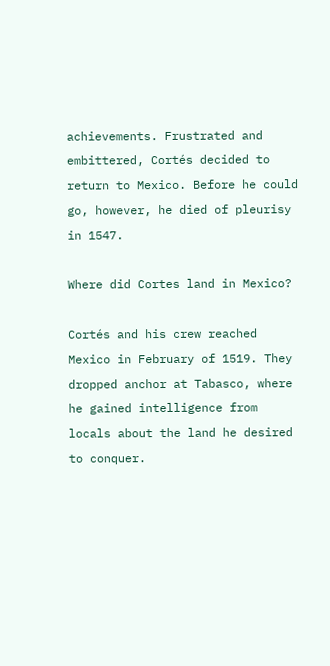achievements. Frustrated and embittered, Cortés decided to return to Mexico. Before he could go, however, he died of pleurisy in 1547.

Where did Cortes land in Mexico?

Cortés and his crew reached Mexico in February of 1519. They dropped anchor at Tabasco, where he gained intelligence from locals about the land he desired to conquer.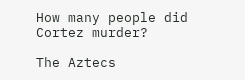How many people did Cortez murder?

The Aztecs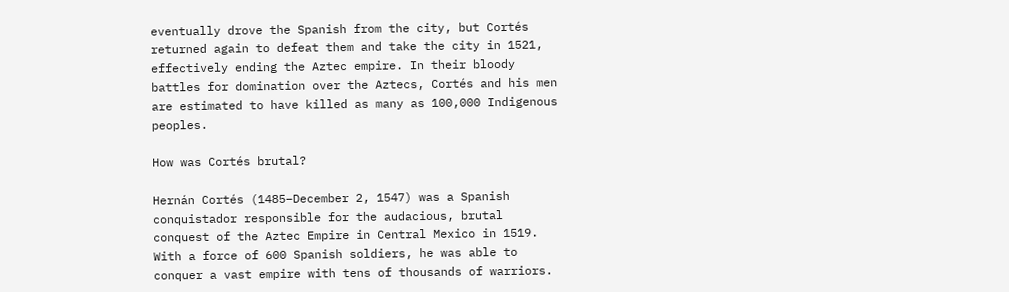eventually drove the Spanish from the city, but Cortés returned again to defeat them and take the city in 1521, effectively ending the Aztec empire. In their bloody battles for domination over the Aztecs, Cortés and his men are estimated to have killed as many as 100,000 Indigenous peoples.

How was Cortés brutal?

Hernán Cortés (1485–December 2, 1547) was a Spanish conquistador responsible for the audacious, brutal conquest of the Aztec Empire in Central Mexico in 1519. With a force of 600 Spanish soldiers, he was able to conquer a vast empire with tens of thousands of warriors.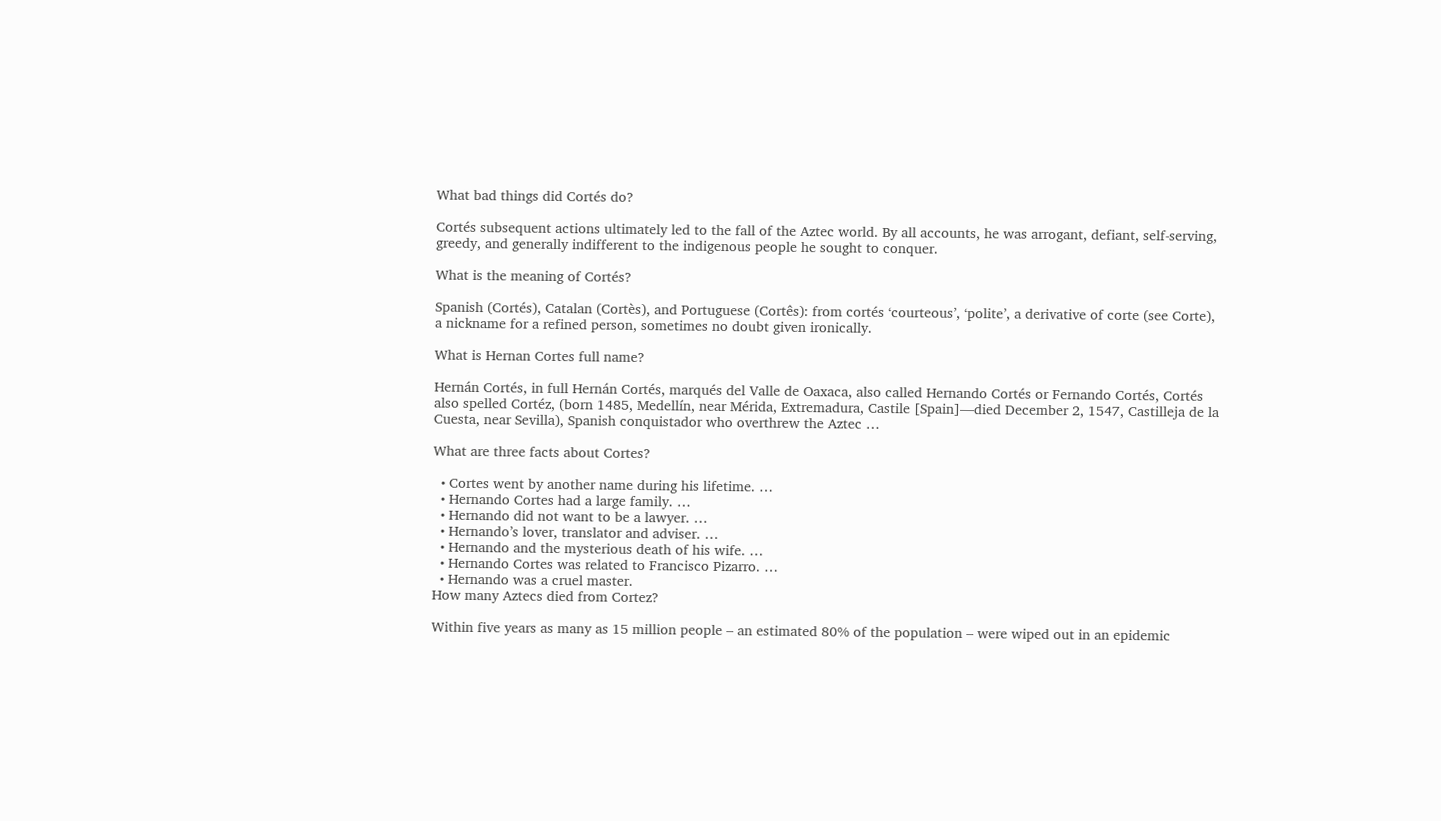What bad things did Cortés do?

Cortés subsequent actions ultimately led to the fall of the Aztec world. By all accounts, he was arrogant, defiant, self-serving, greedy, and generally indifferent to the indigenous people he sought to conquer.

What is the meaning of Cortés?

Spanish (Cortés), Catalan (Cortès), and Portuguese (Cortês): from cortés ‘courteous’, ‘polite’, a derivative of corte (see Corte), a nickname for a refined person, sometimes no doubt given ironically.

What is Hernan Cortes full name?

Hernán Cortés, in full Hernán Cortés, marqués del Valle de Oaxaca, also called Hernando Cortés or Fernando Cortés, Cortés also spelled Cortéz, (born 1485, Medellín, near Mérida, Extremadura, Castile [Spain]—died December 2, 1547, Castilleja de la Cuesta, near Sevilla), Spanish conquistador who overthrew the Aztec …

What are three facts about Cortes?

  • Cortes went by another name during his lifetime. …
  • Hernando Cortes had a large family. …
  • Hernando did not want to be a lawyer. …
  • Hernando’s lover, translator and adviser. …
  • Hernando and the mysterious death of his wife. …
  • Hernando Cortes was related to Francisco Pizarro. …
  • Hernando was a cruel master.
How many Aztecs died from Cortez?

Within five years as many as 15 million people – an estimated 80% of the population – were wiped out in an epidemic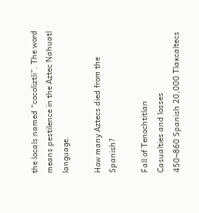the locals named “cocoliztli”. The word means pestilence in the Aztec Nahuatl language.

How many Aztecs died from the Spanish?

Fall of Tenochtitlan
Casualties and losses
450–860 Spanish 20,000 Tlaxcaltecs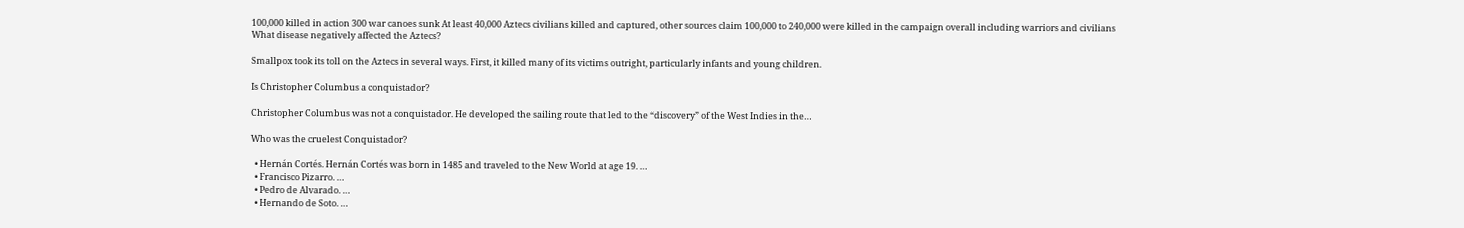100,000 killed in action 300 war canoes sunk At least 40,000 Aztecs civilians killed and captured, other sources claim 100,000 to 240,000 were killed in the campaign overall including warriors and civilians
What disease negatively affected the Aztecs?

Smallpox took its toll on the Aztecs in several ways. First, it killed many of its victims outright, particularly infants and young children.

Is Christopher Columbus a conquistador?

Christopher Columbus was not a conquistador. He developed the sailing route that led to the “discovery” of the West Indies in the…

Who was the cruelest Conquistador?

  • Hernán Cortés. Hernán Cortés was born in 1485 and traveled to the New World at age 19. …
  • Francisco Pizarro. …
  • Pedro de Alvarado. …
  • Hernando de Soto. …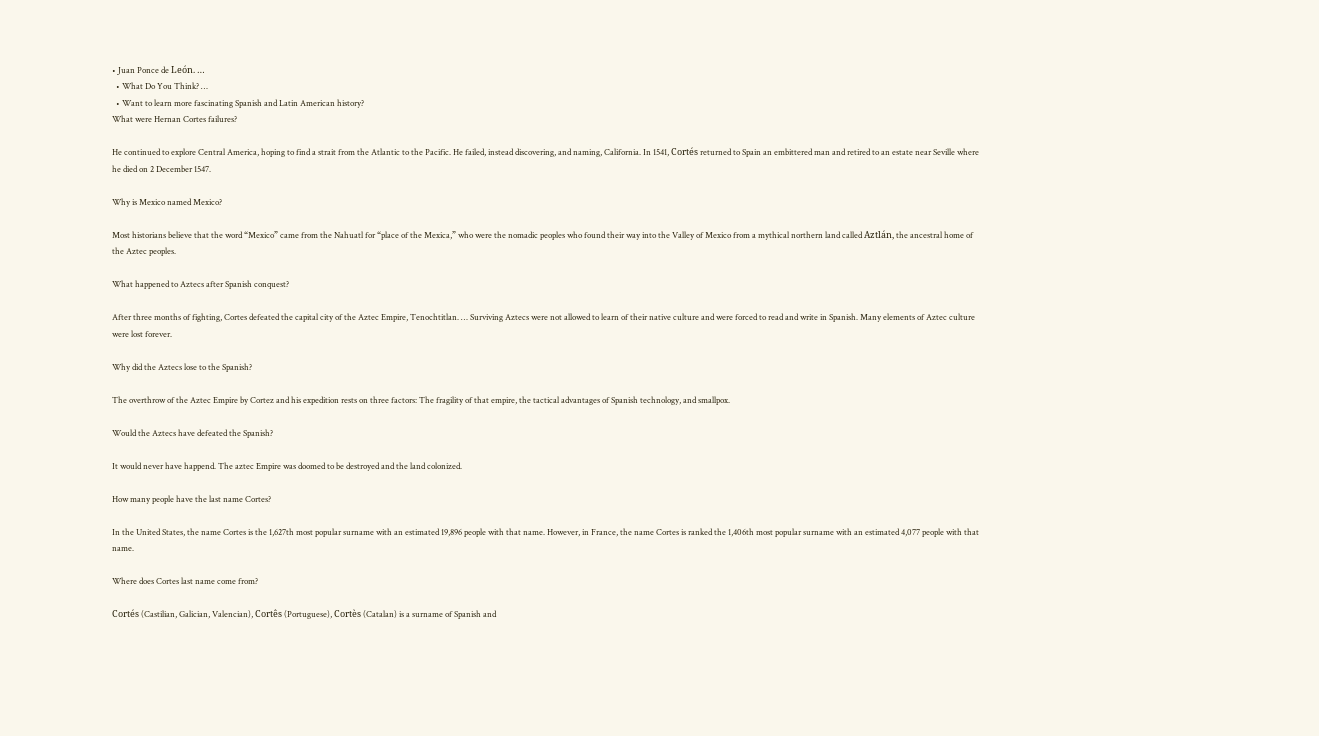• Juan Ponce de León. …
  • What Do You Think? …
  • Want to learn more fascinating Spanish and Latin American history?
What were Hernan Cortes failures?

He continued to explore Central America, hoping to find a strait from the Atlantic to the Pacific. He failed, instead discovering, and naming, California. In 1541, Cortés returned to Spain an embittered man and retired to an estate near Seville where he died on 2 December 1547.

Why is Mexico named Mexico?

Most historians believe that the word “Mexico” came from the Nahuatl for “place of the Mexica,” who were the nomadic peoples who found their way into the Valley of Mexico from a mythical northern land called Aztlán, the ancestral home of the Aztec peoples.

What happened to Aztecs after Spanish conquest?

After three months of fighting, Cortes defeated the capital city of the Aztec Empire, Tenochtitlan. … Surviving Aztecs were not allowed to learn of their native culture and were forced to read and write in Spanish. Many elements of Aztec culture were lost forever.

Why did the Aztecs lose to the Spanish?

The overthrow of the Aztec Empire by Cortez and his expedition rests on three factors: The fragility of that empire, the tactical advantages of Spanish technology, and smallpox.

Would the Aztecs have defeated the Spanish?

It would never have happend. The aztec Empire was doomed to be destroyed and the land colonized.

How many people have the last name Cortes?

In the United States, the name Cortes is the 1,627th most popular surname with an estimated 19,896 people with that name. However, in France, the name Cortes is ranked the 1,406th most popular surname with an estimated 4,077 people with that name.

Where does Cortes last name come from?

Cortés (Castilian, Galician, Valencian), Cortês (Portuguese), Cortès (Catalan) is a surname of Spanish and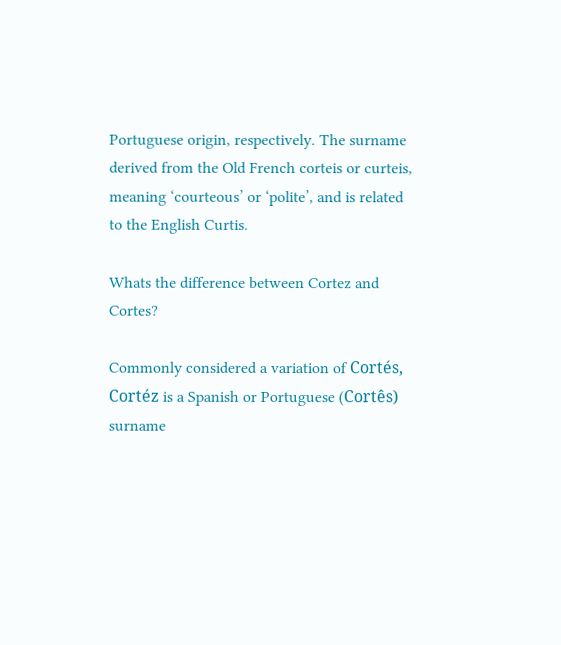Portuguese origin, respectively. The surname derived from the Old French corteis or curteis, meaning ‘courteous’ or ‘polite’, and is related to the English Curtis.

Whats the difference between Cortez and Cortes?

Commonly considered a variation of Cortés, Cortéz is a Spanish or Portuguese (Cortês) surname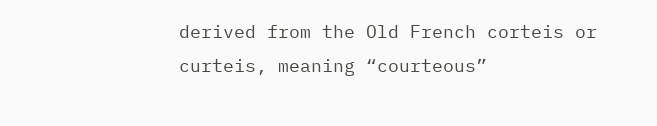derived from the Old French corteis or curteis, meaning “courteous”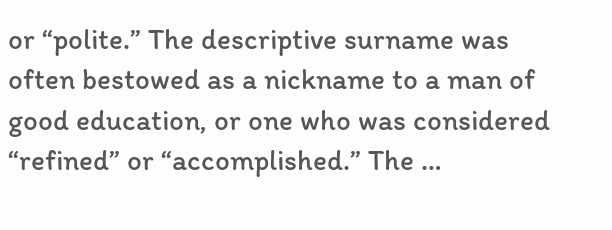or “polite.” The descriptive surname was often bestowed as a nickname to a man of good education, or one who was considered “refined” or “accomplished.” The …